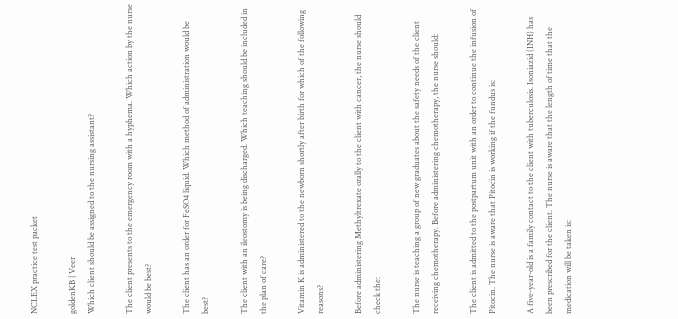NCLEX practice test packet

goldenKB | Veer
Which client should be assigned to the nursing assistant?

The client presents to the emergency room with a hyphema. Which action by the nurse would be best?

The client has an order for FeSO4 liquid. Which method of administration would be best?

The client with an ileostomy is being discharged. Which teaching should be included in the plan of care?

Vitamin K is administered to the newborn shortly after birth for which of the following reasons?

Before administering Methyltrexate orally to the client with cancer, the nurse should check the:

The nurse is teaching a group of new graduates about the safety needs of the client receiving chemotherapy. Before administering chemotherapy, the nurse should:

The client is admitted to the postpartum unit with an order to continue the infusion of Pitocin. The nurse is aware that Pitocin is working if the fundus is:

A five-year-old is a family contact to the client with tuberculosis. Isoniazid (INH) has been prescribed for the client. The nurse is aware that the length of time that the medication will be taken is: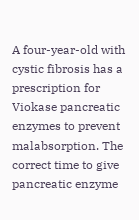A four-year-old with cystic fibrosis has a prescription for Viokase pancreatic enzymes to prevent malabsorption. The correct time to give pancreatic enzyme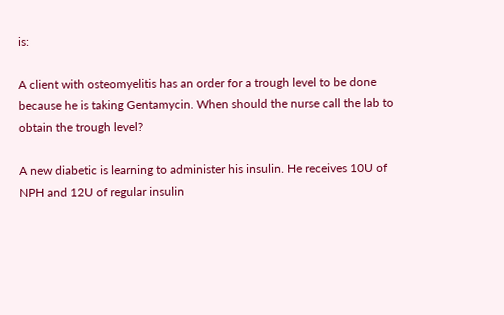is:

A client with osteomyelitis has an order for a trough level to be done because he is taking Gentamycin. When should the nurse call the lab to obtain the trough level?

A new diabetic is learning to administer his insulin. He receives 10U of NPH and 12U of regular insulin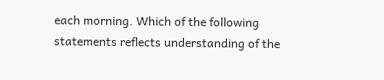each morning. Which of the following statements reflects understanding of the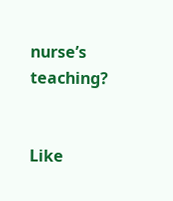nurse’s teaching?


Like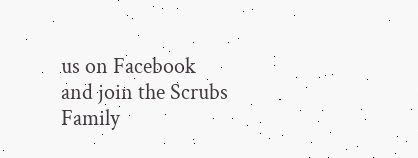us on Facebook and join the Scrubs Family